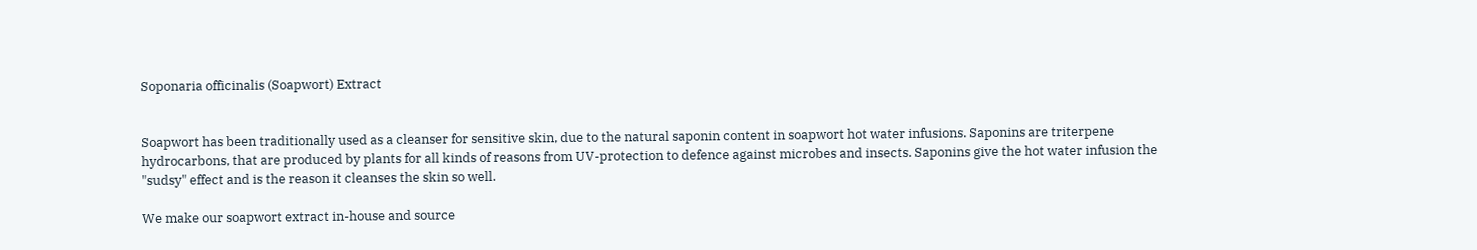Soponaria officinalis (Soapwort) Extract


Soapwort has been traditionally used as a cleanser for sensitive skin, due to the natural saponin content in soapwort hot water infusions. Saponins are triterpene hydrocarbons, that are produced by plants for all kinds of reasons from UV-protection to defence against microbes and insects. Saponins give the hot water infusion the "sudsy" effect and is the reason it cleanses the skin so well.

We make our soapwort extract in-house and source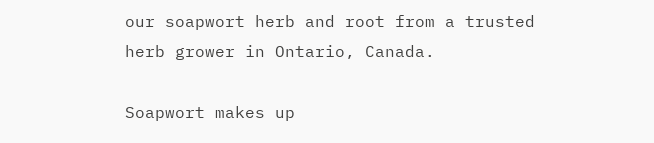our soapwort herb and root from a trusted herb grower in Ontario, Canada.

Soapwort makes up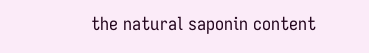the natural saponin content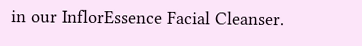in our InflorEssence Facial Cleanser.